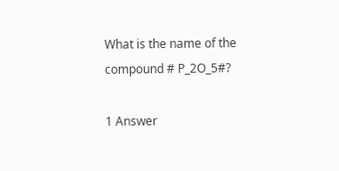What is the name of the compound # P_2O_5#?

1 Answer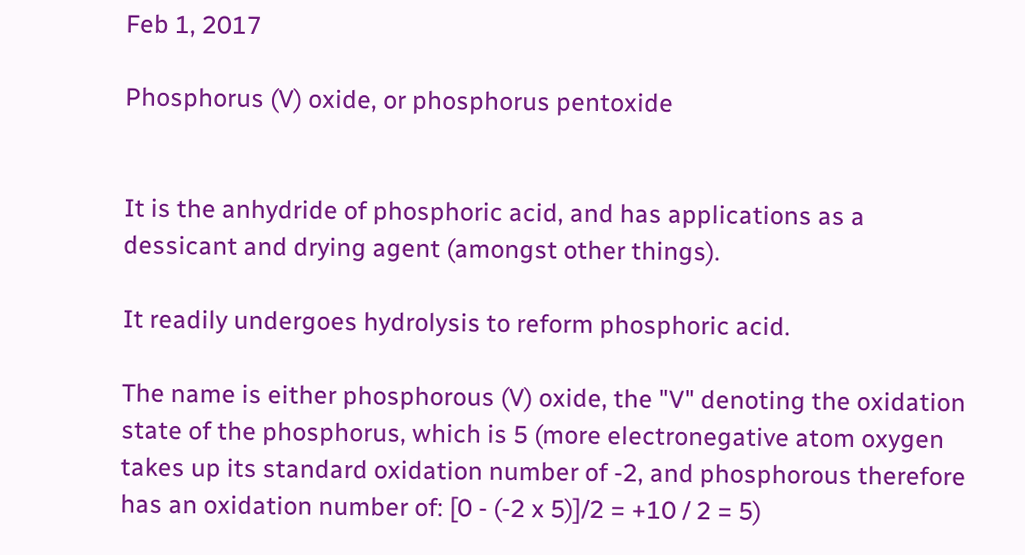Feb 1, 2017

Phosphorus (V) oxide, or phosphorus pentoxide


It is the anhydride of phosphoric acid, and has applications as a dessicant and drying agent (amongst other things).

It readily undergoes hydrolysis to reform phosphoric acid.

The name is either phosphorous (V) oxide, the "V" denoting the oxidation state of the phosphorus, which is 5 (more electronegative atom oxygen takes up its standard oxidation number of -2, and phosphorous therefore has an oxidation number of: [0 - (-2 x 5)]/2 = +10 / 2 = 5)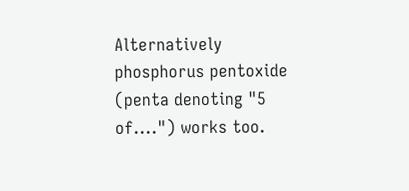Alternatively phosphorus pentoxide (penta denoting "5 of....") works too.